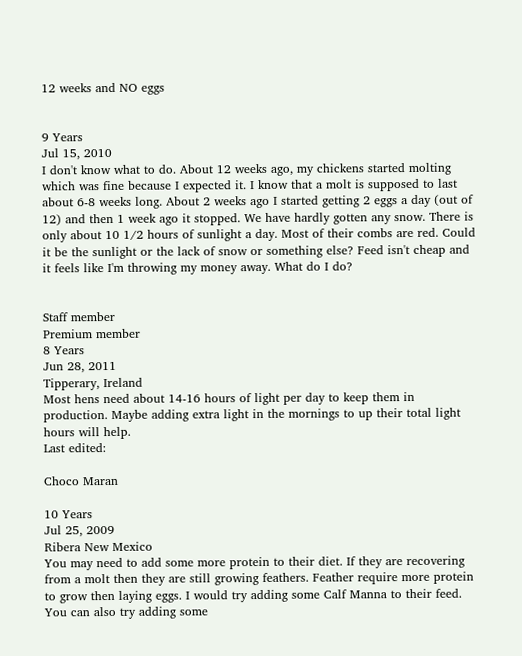12 weeks and NO eggs


9 Years
Jul 15, 2010
I don't know what to do. About 12 weeks ago, my chickens started molting which was fine because I expected it. I know that a molt is supposed to last about 6-8 weeks long. About 2 weeks ago I started getting 2 eggs a day (out of 12) and then 1 week ago it stopped. We have hardly gotten any snow. There is only about 10 1/2 hours of sunlight a day. Most of their combs are red. Could it be the sunlight or the lack of snow or something else? Feed isn't cheap and it feels like I'm throwing my money away. What do I do?


Staff member
Premium member
8 Years
Jun 28, 2011
Tipperary, Ireland
Most hens need about 14-16 hours of light per day to keep them in production. Maybe adding extra light in the mornings to up their total light hours will help.
Last edited:

Choco Maran

10 Years
Jul 25, 2009
Ribera New Mexico
You may need to add some more protein to their diet. If they are recovering from a molt then they are still growing feathers. Feather require more protein to grow then laying eggs. I would try adding some Calf Manna to their feed. You can also try adding some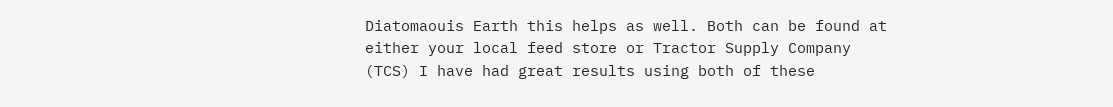Diatomaouis Earth this helps as well. Both can be found at either your local feed store or Tractor Supply Company (TCS) I have had great results using both of these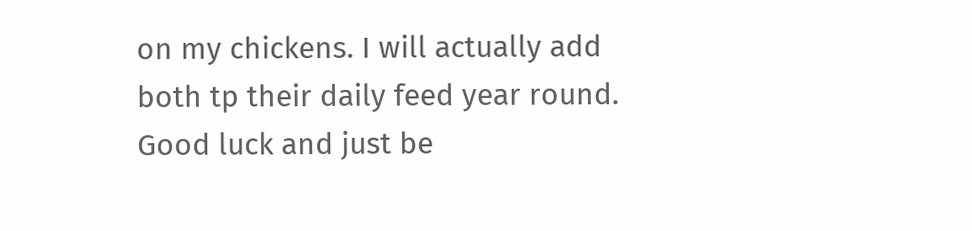on my chickens. I will actually add both tp their daily feed year round. Good luck and just be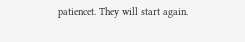patiencet. They will start again.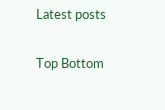Latest posts

Top Bottom